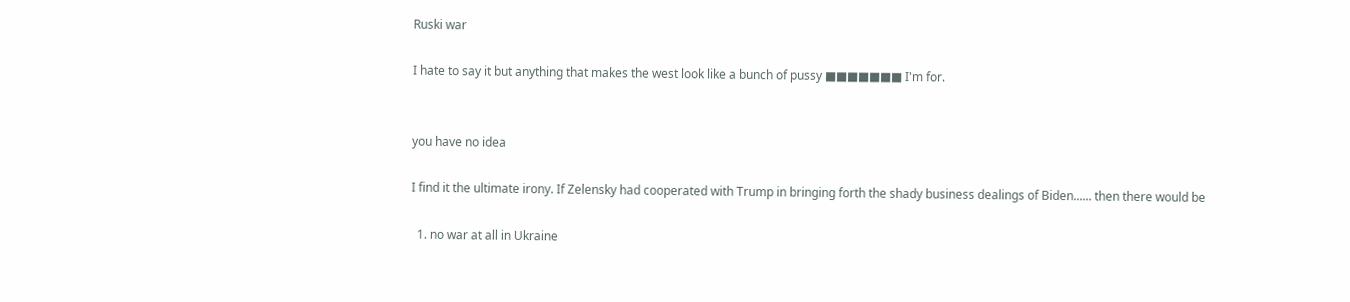Ruski war

I hate to say it but anything that makes the west look like a bunch of pussy ■■■■■■■ I'm for.


you have no idea

I find it the ultimate irony. If Zelensky had cooperated with Trump in bringing forth the shady business dealings of Biden...... then there would be

  1. no war at all in Ukraine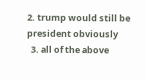2. trump would still be president obviously
  3. all of the above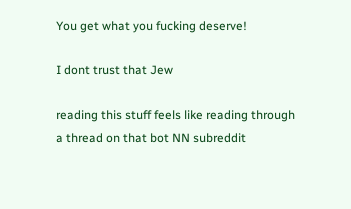You get what you fucking deserve!

I dont trust that Jew

reading this stuff feels like reading through a thread on that bot NN subreddit